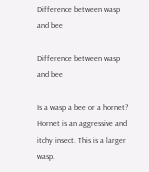Difference between wasp and bee

Difference between wasp and bee

Is a wasp a bee or a hornet? Hornet is an aggressive and itchy insect. This is a larger wasp.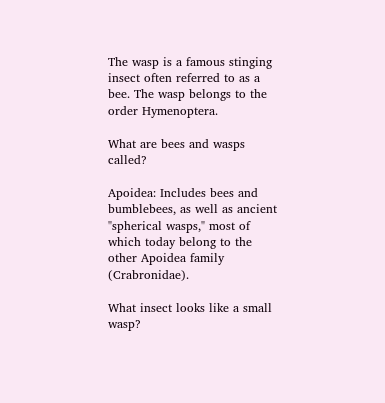The wasp is a famous stinging insect often referred to as a bee. The wasp belongs to the order Hymenoptera.

What are bees and wasps called?

Apoidea: Includes bees and bumblebees, as well as ancient "spherical wasps," most of which today belong to the other Apoidea family (Crabronidae).

What insect looks like a small wasp?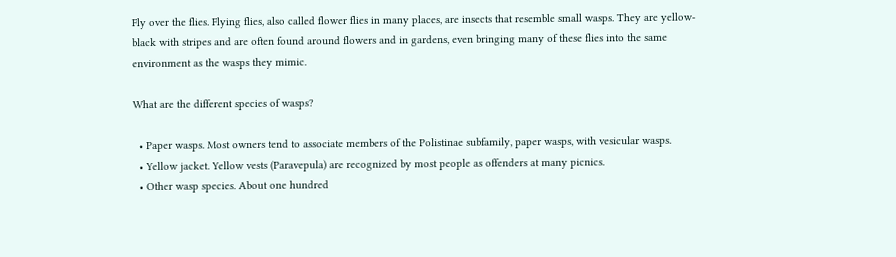Fly over the flies. Flying flies, also called flower flies in many places, are insects that resemble small wasps. They are yellow-black with stripes and are often found around flowers and in gardens, even bringing many of these flies into the same environment as the wasps they mimic.

What are the different species of wasps?

  • Paper wasps. Most owners tend to associate members of the Polistinae subfamily, paper wasps, with vesicular wasps.
  • Yellow jacket. Yellow vests (Paravepula) are recognized by most people as offenders at many picnics.
  • Other wasp species. About one hundred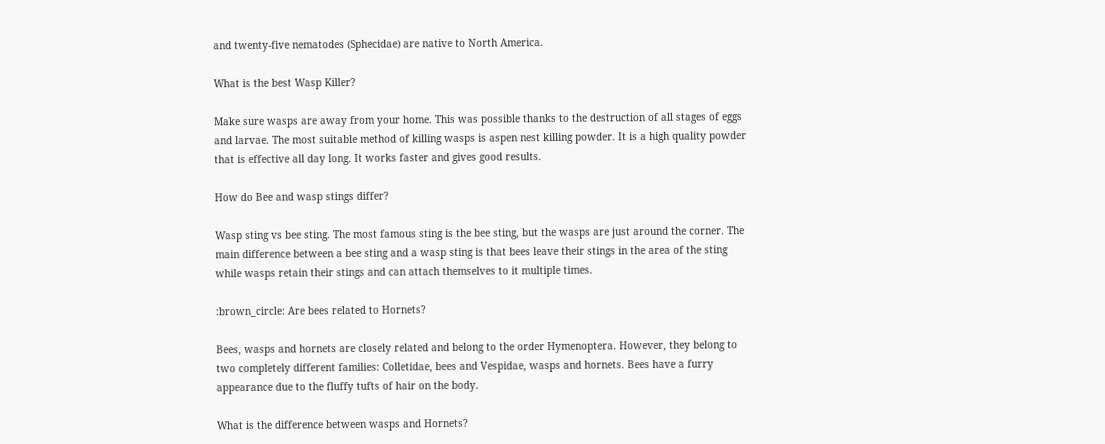and twenty-five nematodes (Sphecidae) are native to North America.

What is the best Wasp Killer?

Make sure wasps are away from your home. This was possible thanks to the destruction of all stages of eggs and larvae. The most suitable method of killing wasps is aspen nest killing powder. It is a high quality powder that is effective all day long. It works faster and gives good results.

How do Bee and wasp stings differ?

Wasp sting vs bee sting. The most famous sting is the bee sting, but the wasps are just around the corner. The main difference between a bee sting and a wasp sting is that bees leave their stings in the area of the sting while wasps retain their stings and can attach themselves to it multiple times.

:brown_circle: Are bees related to Hornets?

Bees, wasps and hornets are closely related and belong to the order Hymenoptera. However, they belong to two completely different families: Colletidae, bees and Vespidae, wasps and hornets. Bees have a furry appearance due to the fluffy tufts of hair on the body.

What is the difference between wasps and Hornets?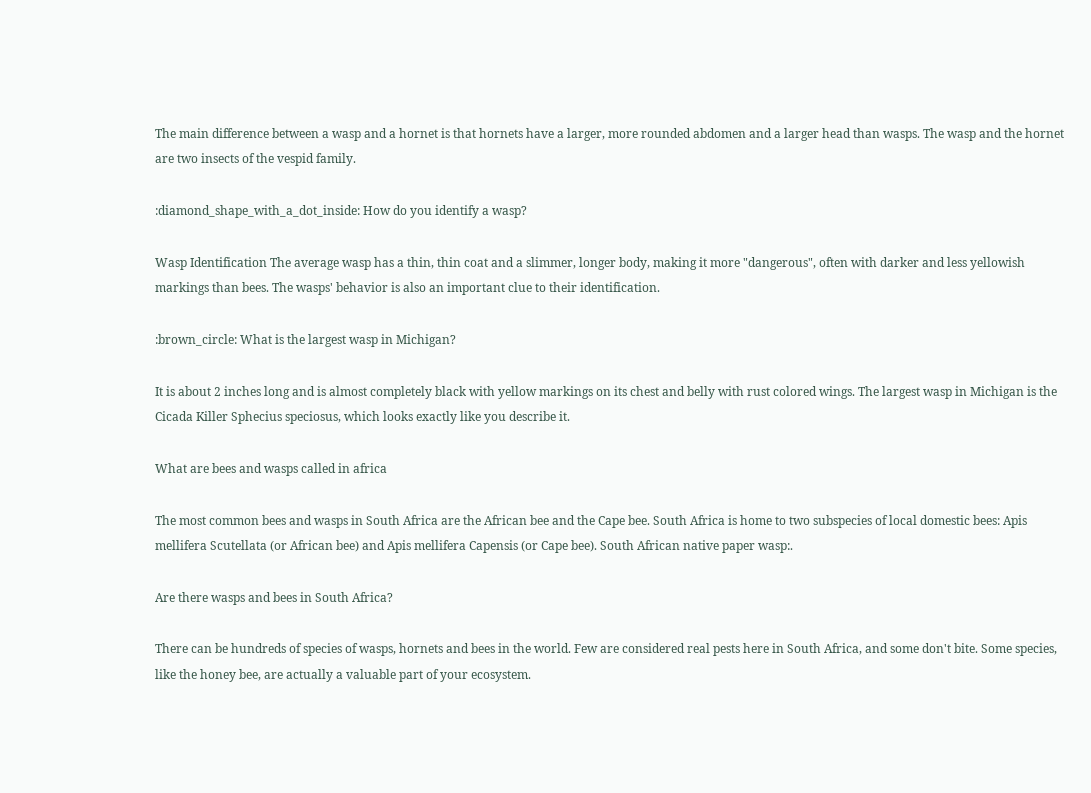The main difference between a wasp and a hornet is that hornets have a larger, more rounded abdomen and a larger head than wasps. The wasp and the hornet are two insects of the vespid family.

:diamond_shape_with_a_dot_inside: How do you identify a wasp?

Wasp Identification The average wasp has a thin, thin coat and a slimmer, longer body, making it more "dangerous", often with darker and less yellowish markings than bees. The wasps' behavior is also an important clue to their identification.

:brown_circle: What is the largest wasp in Michigan?

It is about 2 inches long and is almost completely black with yellow markings on its chest and belly with rust colored wings. The largest wasp in Michigan is the Cicada Killer Sphecius speciosus, which looks exactly like you describe it.

What are bees and wasps called in africa

The most common bees and wasps in South Africa are the African bee and the Cape bee. South Africa is home to two subspecies of local domestic bees: Apis mellifera Scutellata (or African bee) and Apis mellifera Capensis (or Cape bee). South African native paper wasp:.

Are there wasps and bees in South Africa?

There can be hundreds of species of wasps, hornets and bees in the world. Few are considered real pests here in South Africa, and some don't bite. Some species, like the honey bee, are actually a valuable part of your ecosystem.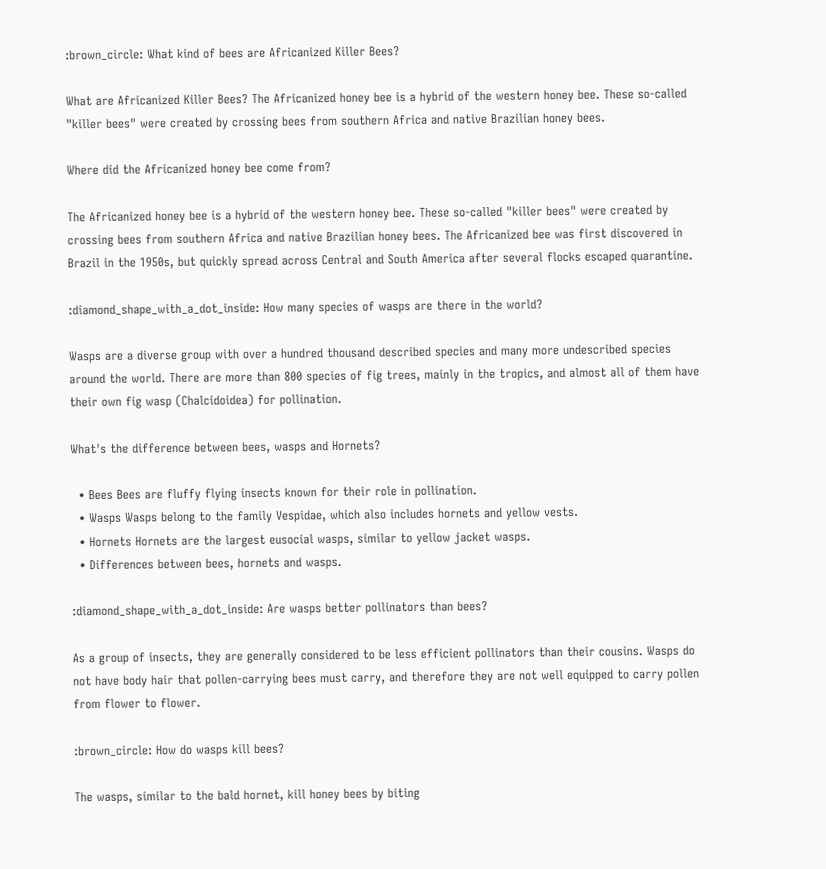:brown_circle: What kind of bees are Africanized Killer Bees?

What are Africanized Killer Bees? The Africanized honey bee is a hybrid of the western honey bee. These so-called "killer bees" were created by crossing bees from southern Africa and native Brazilian honey bees.

Where did the Africanized honey bee come from?

The Africanized honey bee is a hybrid of the western honey bee. These so-called "killer bees" were created by crossing bees from southern Africa and native Brazilian honey bees. The Africanized bee was first discovered in Brazil in the 1950s, but quickly spread across Central and South America after several flocks escaped quarantine.

:diamond_shape_with_a_dot_inside: How many species of wasps are there in the world?

Wasps are a diverse group with over a hundred thousand described species and many more undescribed species around the world. There are more than 800 species of fig trees, mainly in the tropics, and almost all of them have their own fig wasp (Chalcidoidea) for pollination.

What's the difference between bees, wasps and Hornets?

  • Bees Bees are fluffy flying insects known for their role in pollination.
  • Wasps Wasps belong to the family Vespidae, which also includes hornets and yellow vests.
  • Hornets Hornets are the largest eusocial wasps, similar to yellow jacket wasps.
  • Differences between bees, hornets and wasps.

:diamond_shape_with_a_dot_inside: Are wasps better pollinators than bees?

As a group of insects, they are generally considered to be less efficient pollinators than their cousins. Wasps do not have body hair that pollen-carrying bees must carry, and therefore they are not well equipped to carry pollen from flower to flower.

:brown_circle: How do wasps kill bees?

The wasps, similar to the bald hornet, kill honey bees by biting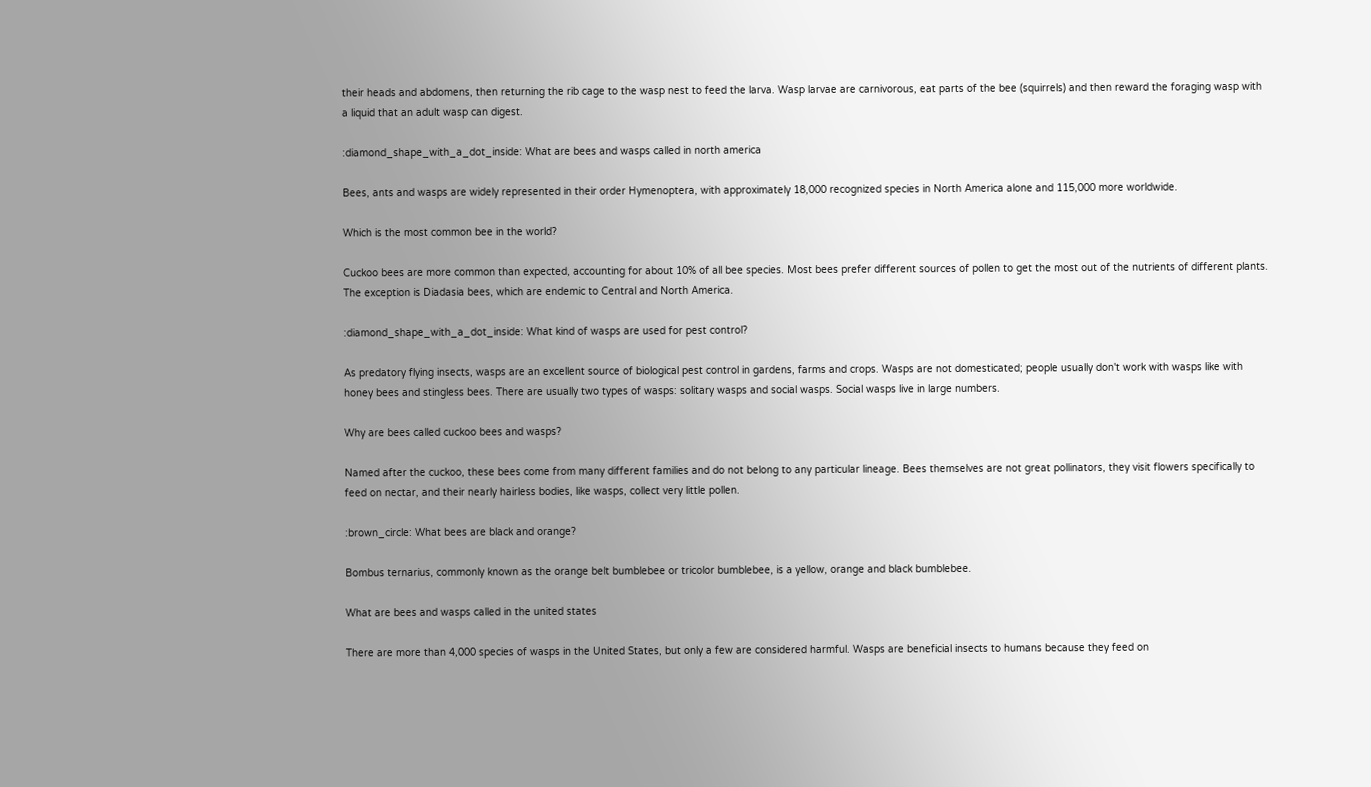their heads and abdomens, then returning the rib cage to the wasp nest to feed the larva. Wasp larvae are carnivorous, eat parts of the bee (squirrels) and then reward the foraging wasp with a liquid that an adult wasp can digest.

:diamond_shape_with_a_dot_inside: What are bees and wasps called in north america

Bees, ants and wasps are widely represented in their order Hymenoptera, with approximately 18,000 recognized species in North America alone and 115,000 more worldwide.

Which is the most common bee in the world?

Cuckoo bees are more common than expected, accounting for about 10% of all bee species. Most bees prefer different sources of pollen to get the most out of the nutrients of different plants. The exception is Diadasia bees, which are endemic to Central and North America.

:diamond_shape_with_a_dot_inside: What kind of wasps are used for pest control?

As predatory flying insects, wasps are an excellent source of biological pest control in gardens, farms and crops. Wasps are not domesticated; people usually don't work with wasps like with honey bees and stingless bees. There are usually two types of wasps: solitary wasps and social wasps. Social wasps live in large numbers.

Why are bees called cuckoo bees and wasps?

Named after the cuckoo, these bees come from many different families and do not belong to any particular lineage. Bees themselves are not great pollinators, they visit flowers specifically to feed on nectar, and their nearly hairless bodies, like wasps, collect very little pollen.

:brown_circle: What bees are black and orange?

Bombus ternarius, commonly known as the orange belt bumblebee or tricolor bumblebee, is a yellow, orange and black bumblebee.

What are bees and wasps called in the united states

There are more than 4,000 species of wasps in the United States, but only a few are considered harmful. Wasps are beneficial insects to humans because they feed on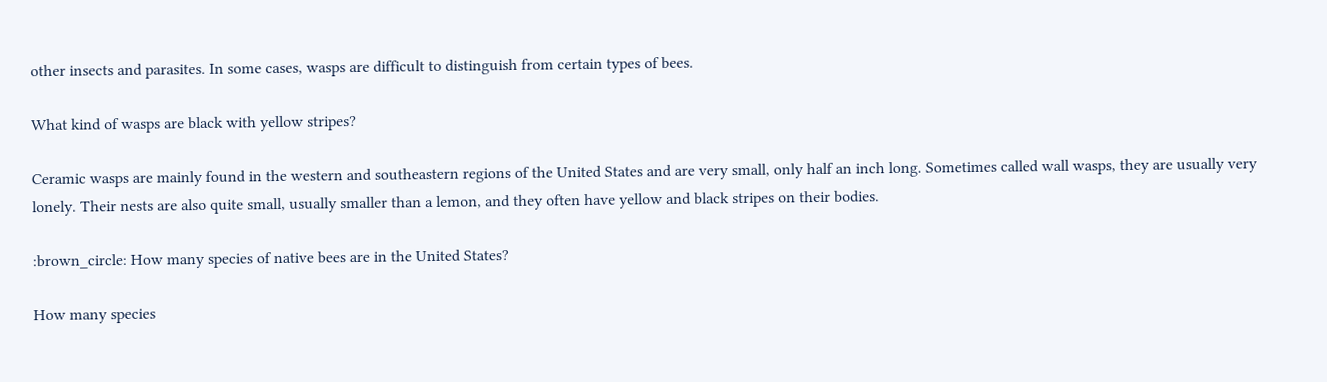other insects and parasites. In some cases, wasps are difficult to distinguish from certain types of bees.

What kind of wasps are black with yellow stripes?

Ceramic wasps are mainly found in the western and southeastern regions of the United States and are very small, only half an inch long. Sometimes called wall wasps, they are usually very lonely. Their nests are also quite small, usually smaller than a lemon, and they often have yellow and black stripes on their bodies.

:brown_circle: How many species of native bees are in the United States?

How many species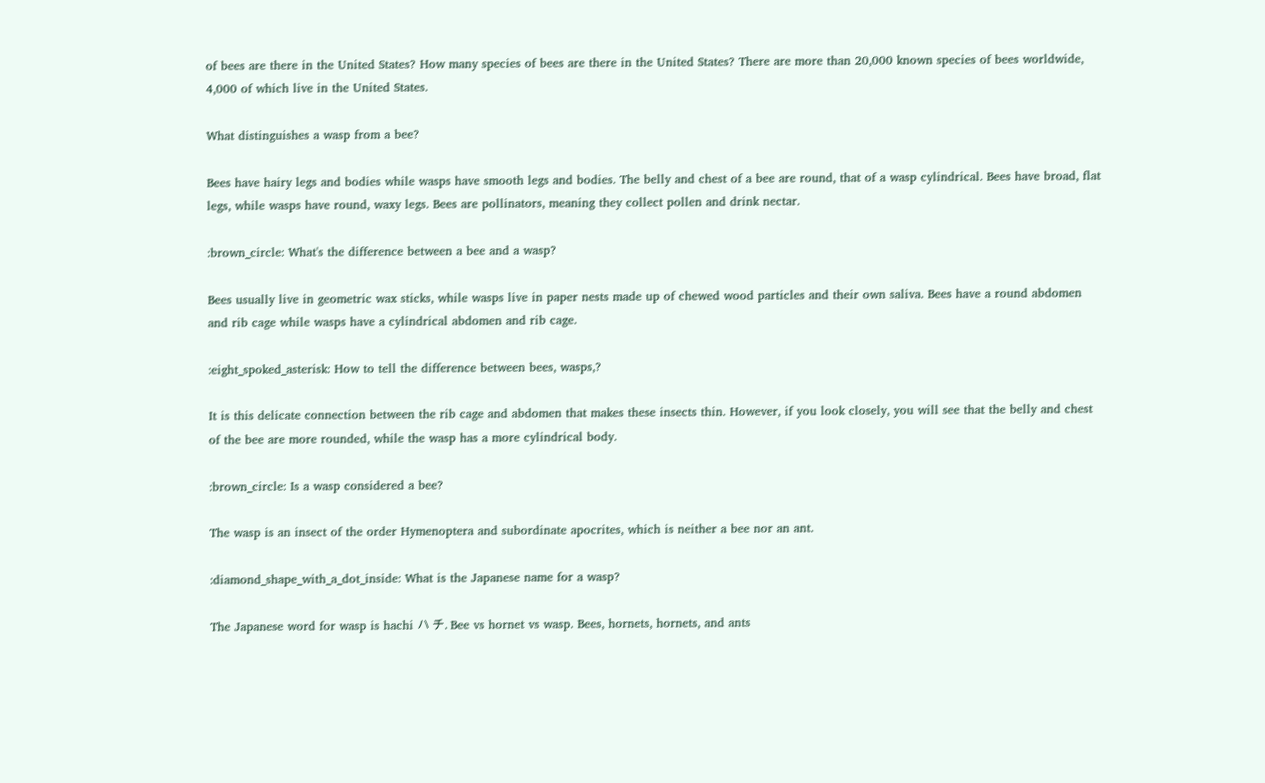of bees are there in the United States? How many species of bees are there in the United States? There are more than 20,000 known species of bees worldwide, 4,000 of which live in the United States.

What distinguishes a wasp from a bee?

Bees have hairy legs and bodies while wasps have smooth legs and bodies. The belly and chest of a bee are round, that of a wasp cylindrical. Bees have broad, flat legs, while wasps have round, waxy legs. Bees are pollinators, meaning they collect pollen and drink nectar.

:brown_circle: What's the difference between a bee and a wasp?

Bees usually live in geometric wax sticks, while wasps live in paper nests made up of chewed wood particles and their own saliva. Bees have a round abdomen and rib cage while wasps have a cylindrical abdomen and rib cage.

:eight_spoked_asterisk: How to tell the difference between bees, wasps,?

It is this delicate connection between the rib cage and abdomen that makes these insects thin. However, if you look closely, you will see that the belly and chest of the bee are more rounded, while the wasp has a more cylindrical body.

:brown_circle: Is a wasp considered a bee?

The wasp is an insect of the order Hymenoptera and subordinate apocrites, which is neither a bee nor an ant.

:diamond_shape_with_a_dot_inside: What is the Japanese name for a wasp?

The Japanese word for wasp is hachi ハ チ. Bee vs hornet vs wasp. Bees, hornets, hornets, and ants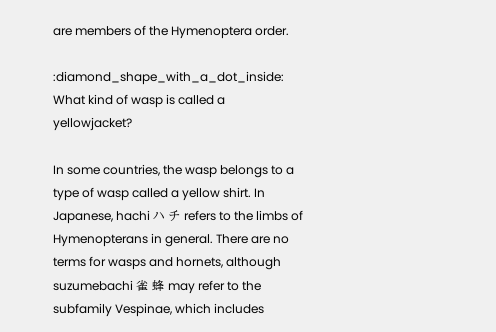are members of the Hymenoptera order.

:diamond_shape_with_a_dot_inside: What kind of wasp is called a yellowjacket?

In some countries, the wasp belongs to a type of wasp called a yellow shirt. In Japanese, hachi ハ チ refers to the limbs of Hymenopterans in general. There are no terms for wasps and hornets, although suzumebachi 雀 蜂 may refer to the subfamily Vespinae, which includes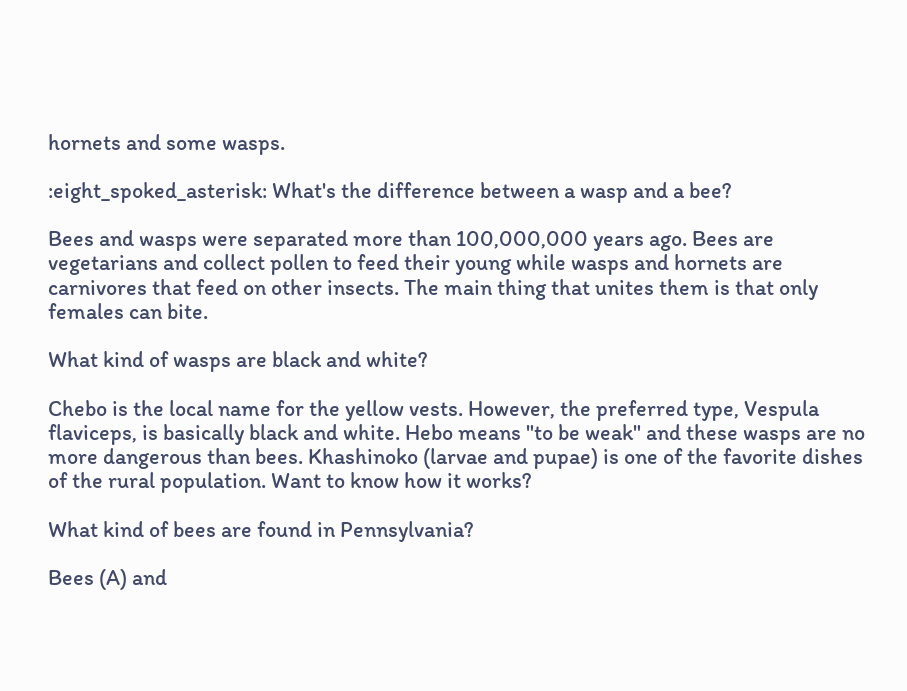hornets and some wasps.

:eight_spoked_asterisk: What's the difference between a wasp and a bee?

Bees and wasps were separated more than 100,000,000 years ago. Bees are vegetarians and collect pollen to feed their young while wasps and hornets are carnivores that feed on other insects. The main thing that unites them is that only females can bite.

What kind of wasps are black and white?

Chebo is the local name for the yellow vests. However, the preferred type, Vespula flaviceps, is basically black and white. Hebo means "to be weak" and these wasps are no more dangerous than bees. Khashinoko (larvae and pupae) is one of the favorite dishes of the rural population. Want to know how it works?

What kind of bees are found in Pennsylvania?

Bees (A) and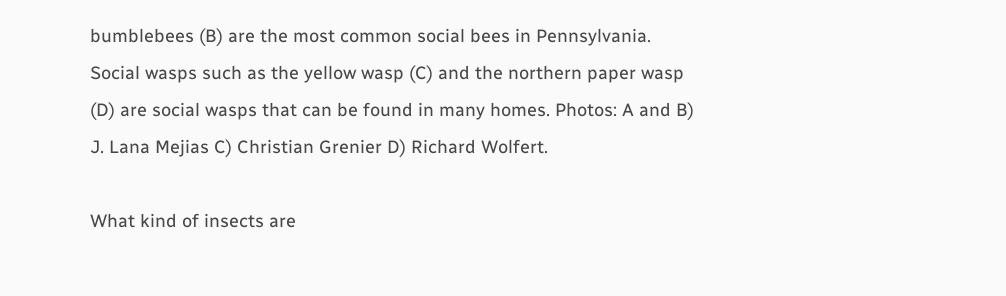bumblebees (B) are the most common social bees in Pennsylvania. Social wasps such as the yellow wasp (C) and the northern paper wasp (D) are social wasps that can be found in many homes. Photos: A and B) J. Lana Mejias C) Christian Grenier D) Richard Wolfert.

What kind of insects are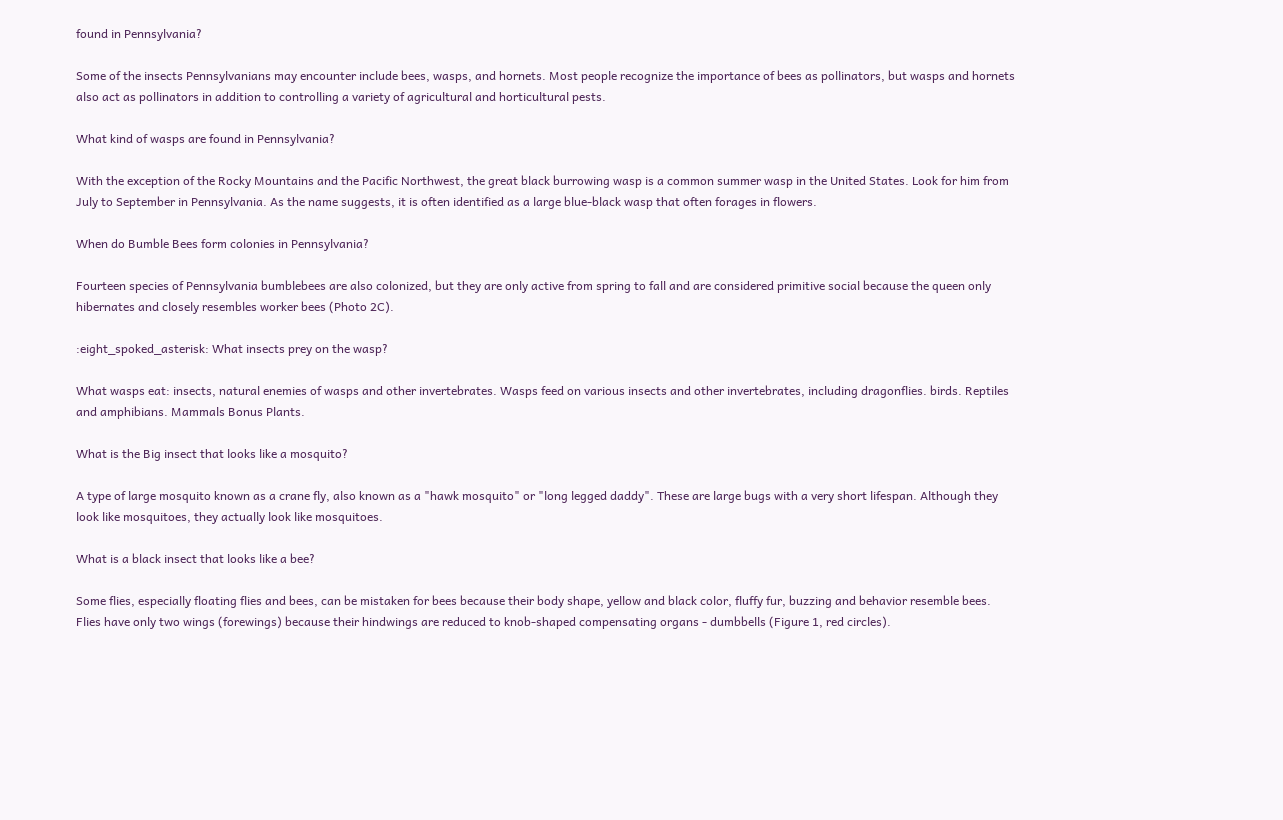found in Pennsylvania?

Some of the insects Pennsylvanians may encounter include bees, wasps, and hornets. Most people recognize the importance of bees as pollinators, but wasps and hornets also act as pollinators in addition to controlling a variety of agricultural and horticultural pests.

What kind of wasps are found in Pennsylvania?

With the exception of the Rocky Mountains and the Pacific Northwest, the great black burrowing wasp is a common summer wasp in the United States. Look for him from July to September in Pennsylvania. As the name suggests, it is often identified as a large blue-black wasp that often forages in flowers.

When do Bumble Bees form colonies in Pennsylvania?

Fourteen species of Pennsylvania bumblebees are also colonized, but they are only active from spring to fall and are considered primitive social because the queen only hibernates and closely resembles worker bees (Photo 2C).

:eight_spoked_asterisk: What insects prey on the wasp?

What wasps eat: insects, natural enemies of wasps and other invertebrates. Wasps feed on various insects and other invertebrates, including dragonflies. birds. Reptiles and amphibians. Mammals Bonus Plants.

What is the Big insect that looks like a mosquito?

A type of large mosquito known as a crane fly, also known as a "hawk mosquito" or "long legged daddy". These are large bugs with a very short lifespan. Although they look like mosquitoes, they actually look like mosquitoes.

What is a black insect that looks like a bee?

Some flies, especially floating flies and bees, can be mistaken for bees because their body shape, yellow and black color, fluffy fur, buzzing and behavior resemble bees. Flies have only two wings (forewings) because their hindwings are reduced to knob-shaped compensating organs - dumbbells (Figure 1, red circles).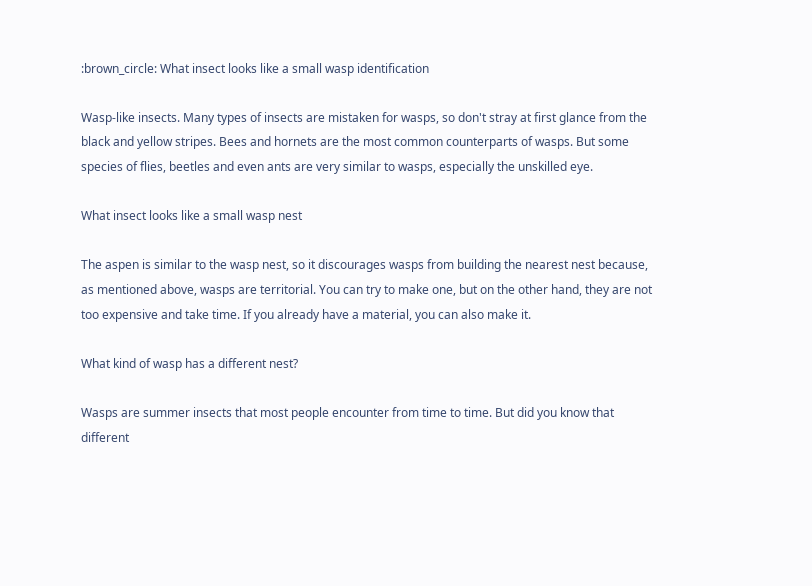:brown_circle: What insect looks like a small wasp identification

Wasp-like insects. Many types of insects are mistaken for wasps, so don't stray at first glance from the black and yellow stripes. Bees and hornets are the most common counterparts of wasps. But some species of flies, beetles and even ants are very similar to wasps, especially the unskilled eye.

What insect looks like a small wasp nest

The aspen is similar to the wasp nest, so it discourages wasps from building the nearest nest because, as mentioned above, wasps are territorial. You can try to make one, but on the other hand, they are not too expensive and take time. If you already have a material, you can also make it.

What kind of wasp has a different nest?

Wasps are summer insects that most people encounter from time to time. But did you know that different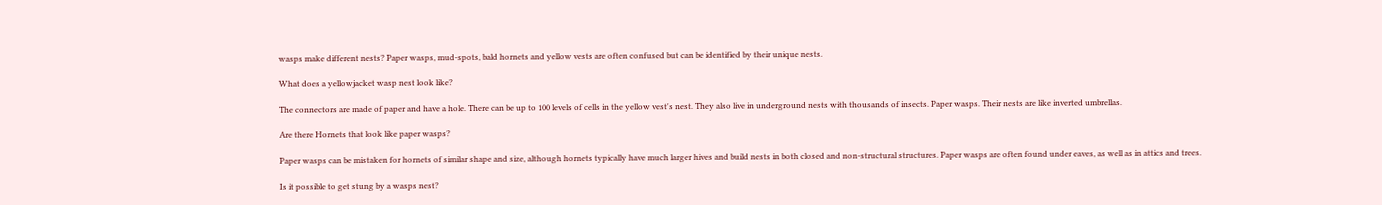wasps make different nests? Paper wasps, mud-spots, bald hornets and yellow vests are often confused but can be identified by their unique nests.

What does a yellowjacket wasp nest look like?

The connectors are made of paper and have a hole. There can be up to 100 levels of cells in the yellow vest's nest. They also live in underground nests with thousands of insects. Paper wasps. Their nests are like inverted umbrellas.

Are there Hornets that look like paper wasps?

Paper wasps can be mistaken for hornets of similar shape and size, although hornets typically have much larger hives and build nests in both closed and non-structural structures. Paper wasps are often found under eaves, as well as in attics and trees.

Is it possible to get stung by a wasps nest?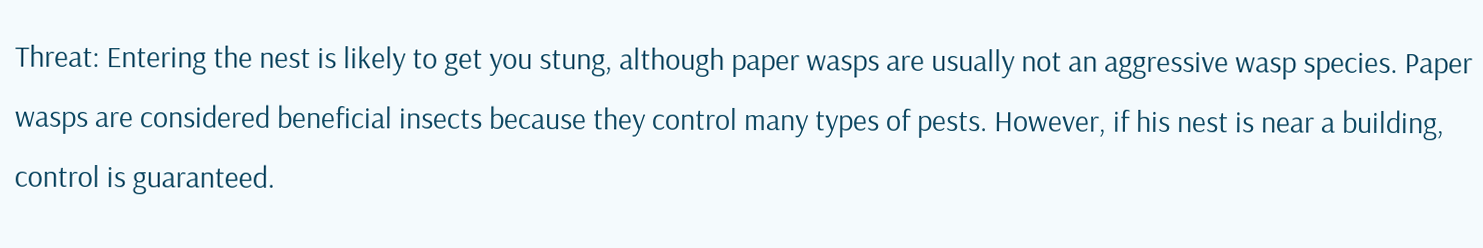Threat: Entering the nest is likely to get you stung, although paper wasps are usually not an aggressive wasp species. Paper wasps are considered beneficial insects because they control many types of pests. However, if his nest is near a building, control is guaranteed.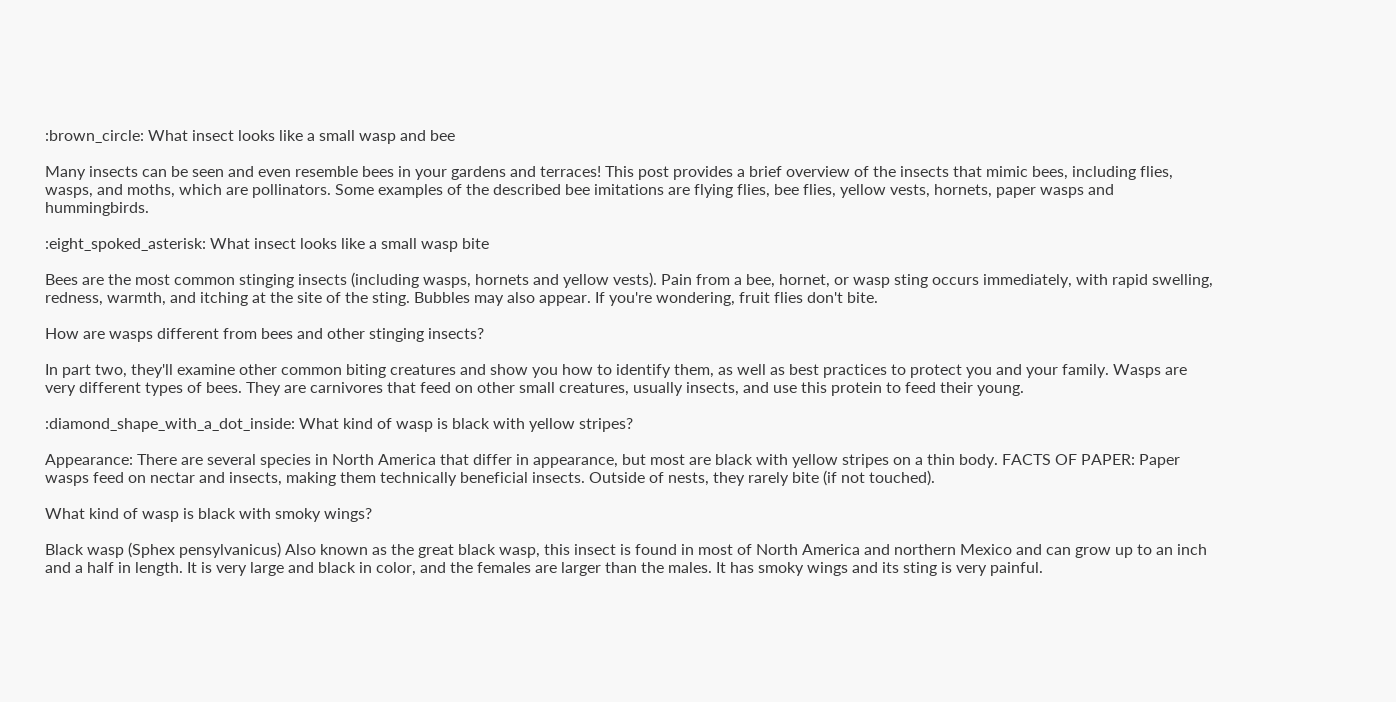:brown_circle: What insect looks like a small wasp and bee

Many insects can be seen and even resemble bees in your gardens and terraces! This post provides a brief overview of the insects that mimic bees, including flies, wasps, and moths, which are pollinators. Some examples of the described bee imitations are flying flies, bee flies, yellow vests, hornets, paper wasps and hummingbirds.

:eight_spoked_asterisk: What insect looks like a small wasp bite

Bees are the most common stinging insects (including wasps, hornets and yellow vests). Pain from a bee, hornet, or wasp sting occurs immediately, with rapid swelling, redness, warmth, and itching at the site of the sting. Bubbles may also appear. If you're wondering, fruit flies don't bite.

How are wasps different from bees and other stinging insects?

In part two, they'll examine other common biting creatures and show you how to identify them, as well as best practices to protect you and your family. Wasps are very different types of bees. They are carnivores that feed on other small creatures, usually insects, and use this protein to feed their young.

:diamond_shape_with_a_dot_inside: What kind of wasp is black with yellow stripes?

Appearance: There are several species in North America that differ in appearance, but most are black with yellow stripes on a thin body. FACTS OF PAPER: Paper wasps feed on nectar and insects, making them technically beneficial insects. Outside of nests, they rarely bite (if not touched).

What kind of wasp is black with smoky wings?

Black wasp (Sphex pensylvanicus) Also known as the great black wasp, this insect is found in most of North America and northern Mexico and can grow up to an inch and a half in length. It is very large and black in color, and the females are larger than the males. It has smoky wings and its sting is very painful.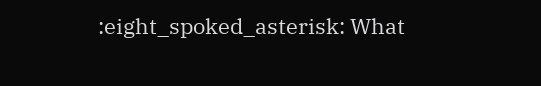:eight_spoked_asterisk: What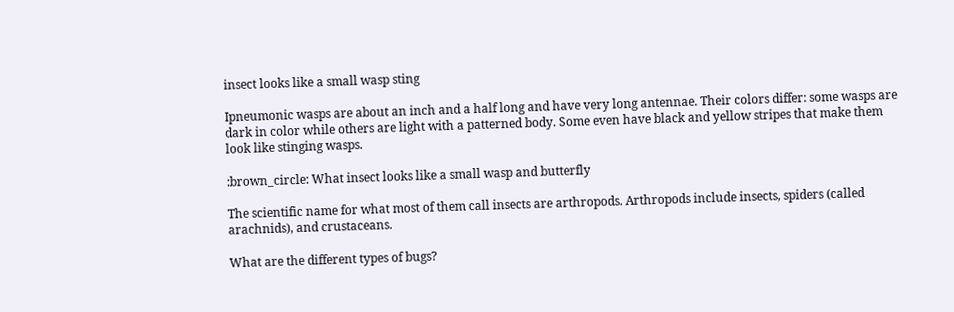insect looks like a small wasp sting

Ipneumonic wasps are about an inch and a half long and have very long antennae. Their colors differ: some wasps are dark in color while others are light with a patterned body. Some even have black and yellow stripes that make them look like stinging wasps.

:brown_circle: What insect looks like a small wasp and butterfly

The scientific name for what most of them call insects are arthropods. Arthropods include insects, spiders (called arachnids), and crustaceans.

What are the different types of bugs?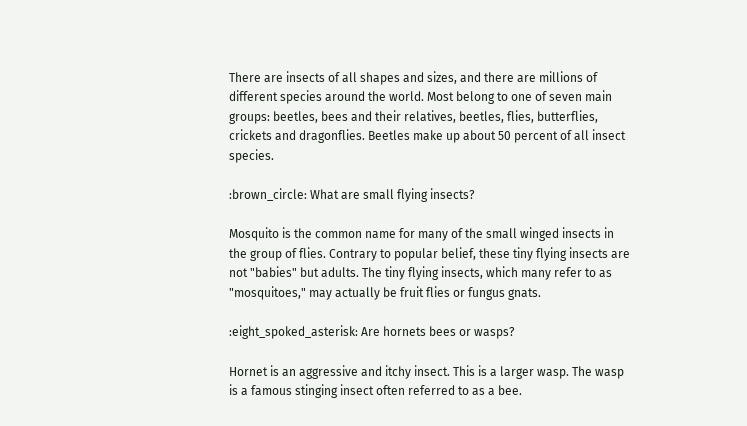There are insects of all shapes and sizes, and there are millions of different species around the world. Most belong to one of seven main groups: beetles, bees and their relatives, beetles, flies, butterflies, crickets and dragonflies. Beetles make up about 50 percent of all insect species.

:brown_circle: What are small flying insects?

Mosquito is the common name for many of the small winged insects in the group of flies. Contrary to popular belief, these tiny flying insects are not "babies" but adults. The tiny flying insects, which many refer to as "mosquitoes," may actually be fruit flies or fungus gnats.

:eight_spoked_asterisk: Are hornets bees or wasps?

Hornet is an aggressive and itchy insect. This is a larger wasp. The wasp is a famous stinging insect often referred to as a bee.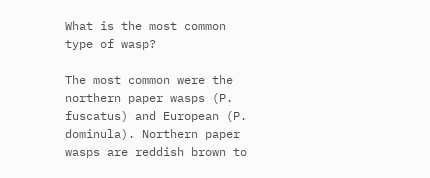What is the most common type of wasp?

The most common were the northern paper wasps (P. fuscatus) and European (P. dominula). Northern paper wasps are reddish brown to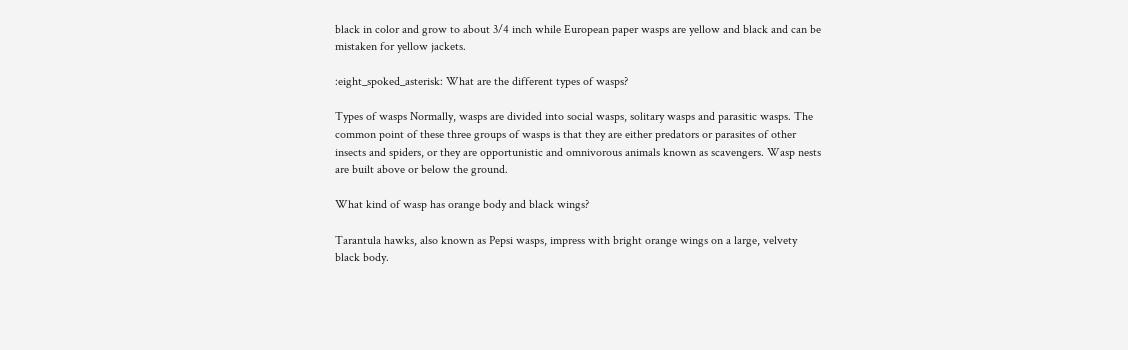black in color and grow to about 3/4 inch while European paper wasps are yellow and black and can be mistaken for yellow jackets.

:eight_spoked_asterisk: What are the different types of wasps?

Types of wasps Normally, wasps are divided into social wasps, solitary wasps and parasitic wasps. The common point of these three groups of wasps is that they are either predators or parasites of other insects and spiders, or they are opportunistic and omnivorous animals known as scavengers. Wasp nests are built above or below the ground.

What kind of wasp has orange body and black wings?

Tarantula hawks, also known as Pepsi wasps, impress with bright orange wings on a large, velvety black body.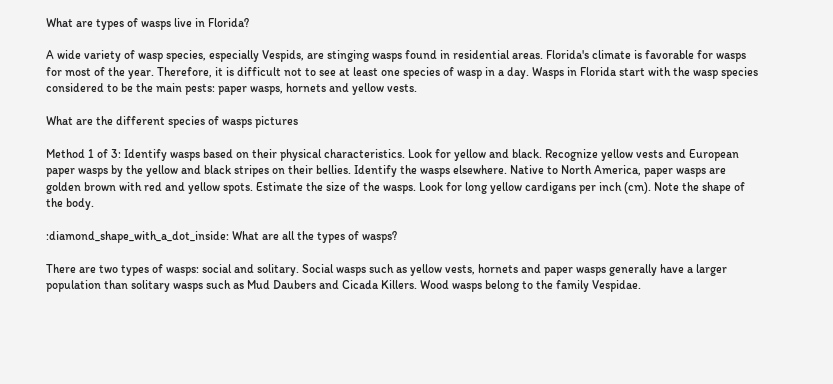What are types of wasps live in Florida?

A wide variety of wasp species, especially Vespids, are stinging wasps found in residential areas. Florida's climate is favorable for wasps for most of the year. Therefore, it is difficult not to see at least one species of wasp in a day. Wasps in Florida start with the wasp species considered to be the main pests: paper wasps, hornets and yellow vests.

What are the different species of wasps pictures

Method 1 of 3: Identify wasps based on their physical characteristics. Look for yellow and black. Recognize yellow vests and European paper wasps by the yellow and black stripes on their bellies. Identify the wasps elsewhere. Native to North America, paper wasps are golden brown with red and yellow spots. Estimate the size of the wasps. Look for long yellow cardigans per inch (cm). Note the shape of the body.

:diamond_shape_with_a_dot_inside: What are all the types of wasps?

There are two types of wasps: social and solitary. Social wasps such as yellow vests, hornets and paper wasps generally have a larger population than solitary wasps such as Mud Daubers and Cicada Killers. Wood wasps belong to the family Vespidae.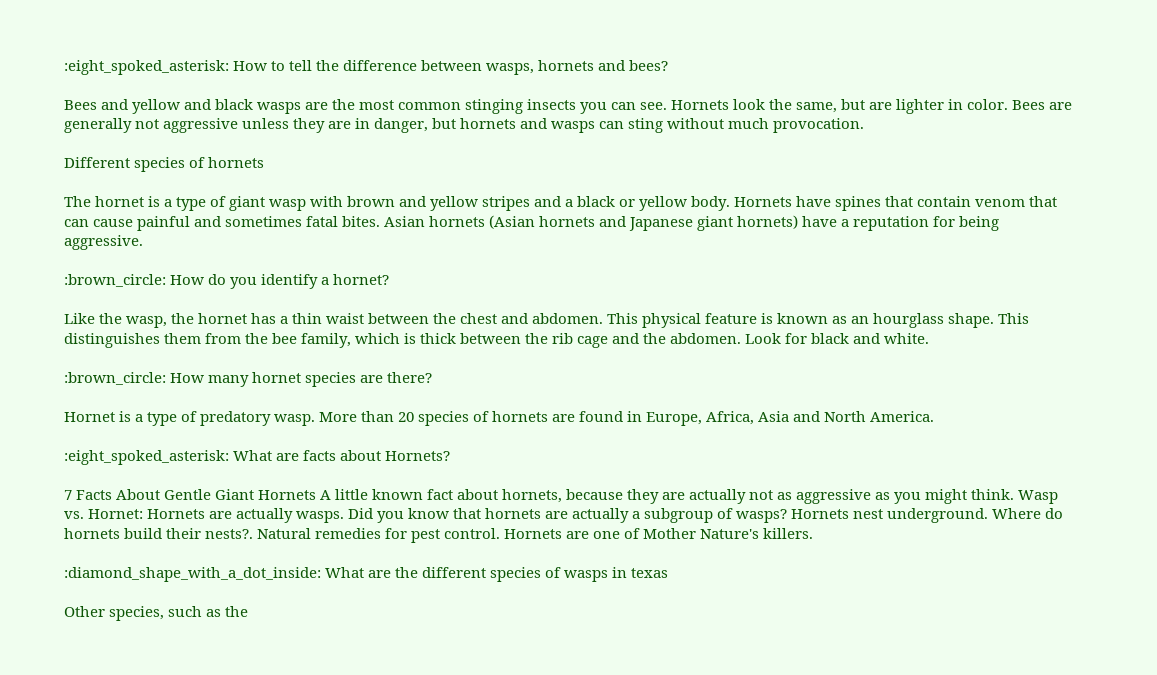:eight_spoked_asterisk: How to tell the difference between wasps, hornets and bees?

Bees and yellow and black wasps are the most common stinging insects you can see. Hornets look the same, but are lighter in color. Bees are generally not aggressive unless they are in danger, but hornets and wasps can sting without much provocation.

Different species of hornets

The hornet is a type of giant wasp with brown and yellow stripes and a black or yellow body. Hornets have spines that contain venom that can cause painful and sometimes fatal bites. Asian hornets (Asian hornets and Japanese giant hornets) have a reputation for being aggressive.

:brown_circle: How do you identify a hornet?

Like the wasp, the hornet has a thin waist between the chest and abdomen. This physical feature is known as an hourglass shape. This distinguishes them from the bee family, which is thick between the rib cage and the abdomen. Look for black and white.

:brown_circle: How many hornet species are there?

Hornet is a type of predatory wasp. More than 20 species of hornets are found in Europe, Africa, Asia and North America.

:eight_spoked_asterisk: What are facts about Hornets?

7 Facts About Gentle Giant Hornets A little known fact about hornets, because they are actually not as aggressive as you might think. Wasp vs. Hornet: Hornets are actually wasps. Did you know that hornets are actually a subgroup of wasps? Hornets nest underground. Where do hornets build their nests?. Natural remedies for pest control. Hornets are one of Mother Nature's killers.

:diamond_shape_with_a_dot_inside: What are the different species of wasps in texas

Other species, such as the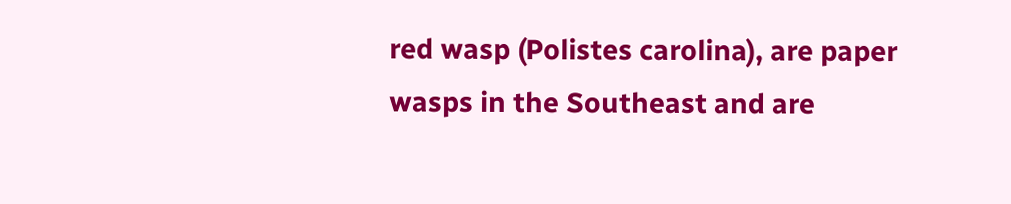red wasp (Polistes carolina), are paper wasps in the Southeast and are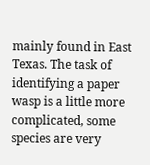mainly found in East Texas. The task of identifying a paper wasp is a little more complicated, some species are very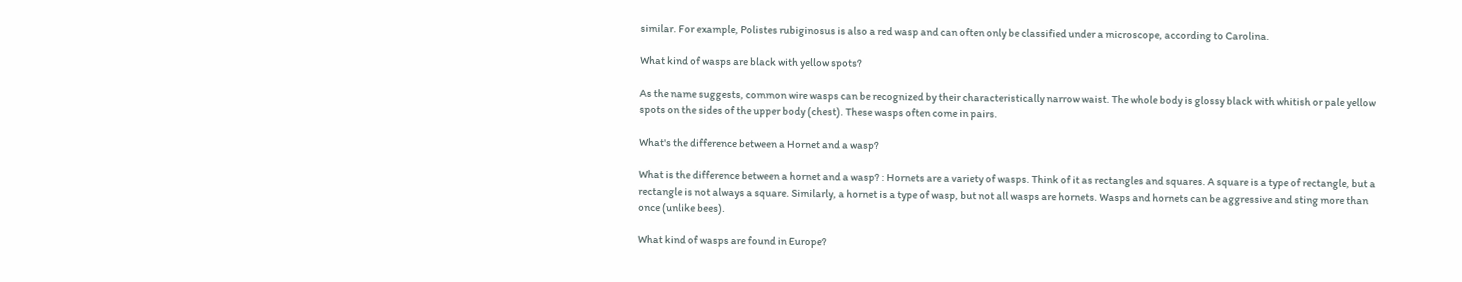similar. For example, Polistes rubiginosus is also a red wasp and can often only be classified under a microscope, according to Carolina.

What kind of wasps are black with yellow spots?

As the name suggests, common wire wasps can be recognized by their characteristically narrow waist. The whole body is glossy black with whitish or pale yellow spots on the sides of the upper body (chest). These wasps often come in pairs.

What's the difference between a Hornet and a wasp?

What is the difference between a hornet and a wasp? : Hornets are a variety of wasps. Think of it as rectangles and squares. A square is a type of rectangle, but a rectangle is not always a square. Similarly, a hornet is a type of wasp, but not all wasps are hornets. Wasps and hornets can be aggressive and sting more than once (unlike bees).

What kind of wasps are found in Europe?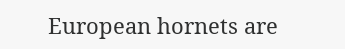European hornets are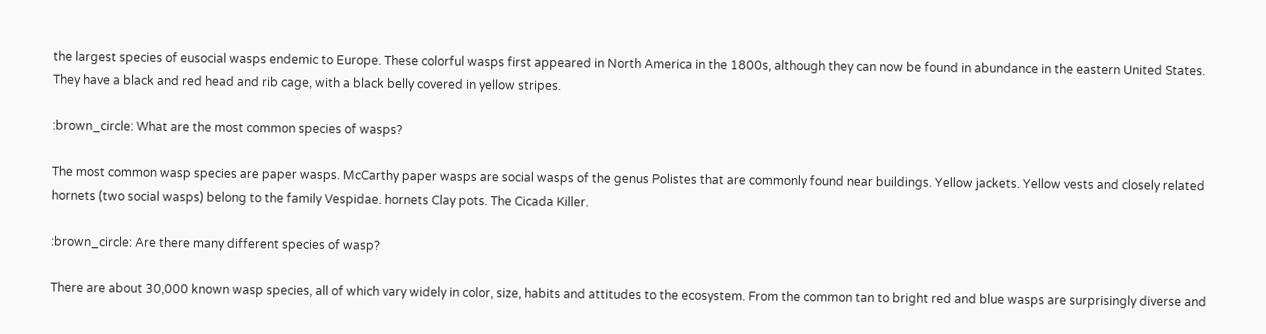the largest species of eusocial wasps endemic to Europe. These colorful wasps first appeared in North America in the 1800s, although they can now be found in abundance in the eastern United States. They have a black and red head and rib cage, with a black belly covered in yellow stripes.

:brown_circle: What are the most common species of wasps?

The most common wasp species are paper wasps. McCarthy paper wasps are social wasps of the genus Polistes that are commonly found near buildings. Yellow jackets. Yellow vests and closely related hornets (two social wasps) belong to the family Vespidae. hornets Clay pots. The Cicada Killer.

:brown_circle: Are there many different species of wasp?

There are about 30,000 known wasp species, all of which vary widely in color, size, habits and attitudes to the ecosystem. From the common tan to bright red and blue wasps are surprisingly diverse and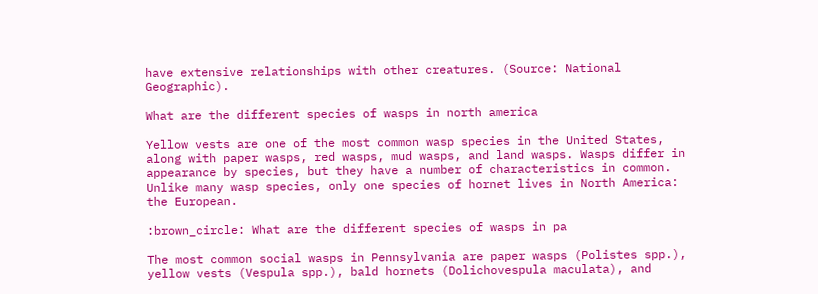have extensive relationships with other creatures. (Source: National Geographic).

What are the different species of wasps in north america

Yellow vests are one of the most common wasp species in the United States, along with paper wasps, red wasps, mud wasps, and land wasps. Wasps differ in appearance by species, but they have a number of characteristics in common. Unlike many wasp species, only one species of hornet lives in North America: the European.

:brown_circle: What are the different species of wasps in pa

The most common social wasps in Pennsylvania are paper wasps (Polistes spp.), yellow vests (Vespula spp.), bald hornets (Dolichovespula maculata), and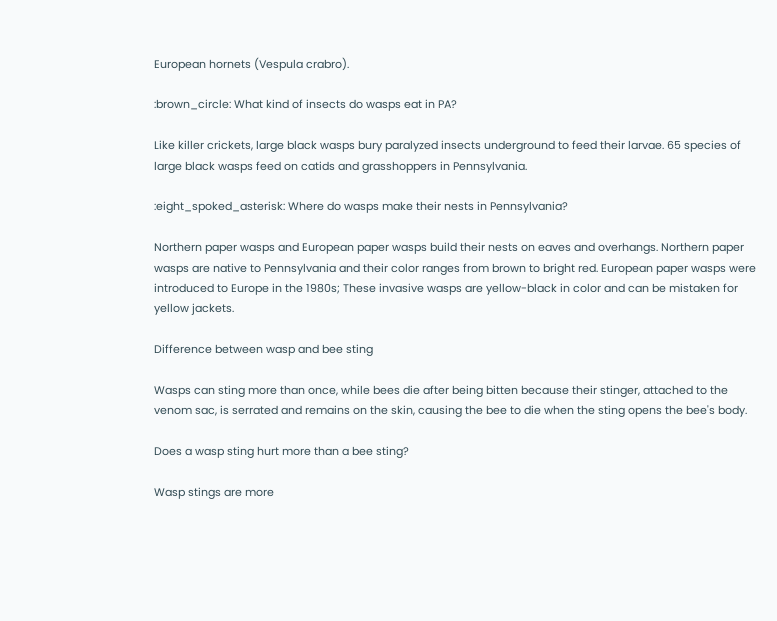European hornets (Vespula crabro).

:brown_circle: What kind of insects do wasps eat in PA?

Like killer crickets, large black wasps bury paralyzed insects underground to feed their larvae. 65 species of large black wasps feed on catids and grasshoppers in Pennsylvania.

:eight_spoked_asterisk: Where do wasps make their nests in Pennsylvania?

Northern paper wasps and European paper wasps build their nests on eaves and overhangs. Northern paper wasps are native to Pennsylvania and their color ranges from brown to bright red. European paper wasps were introduced to Europe in the 1980s; These invasive wasps are yellow-black in color and can be mistaken for yellow jackets.

Difference between wasp and bee sting

Wasps can sting more than once, while bees die after being bitten because their stinger, attached to the venom sac, is serrated and remains on the skin, causing the bee to die when the sting opens the bee's body.

Does a wasp sting hurt more than a bee sting?

Wasp stings are more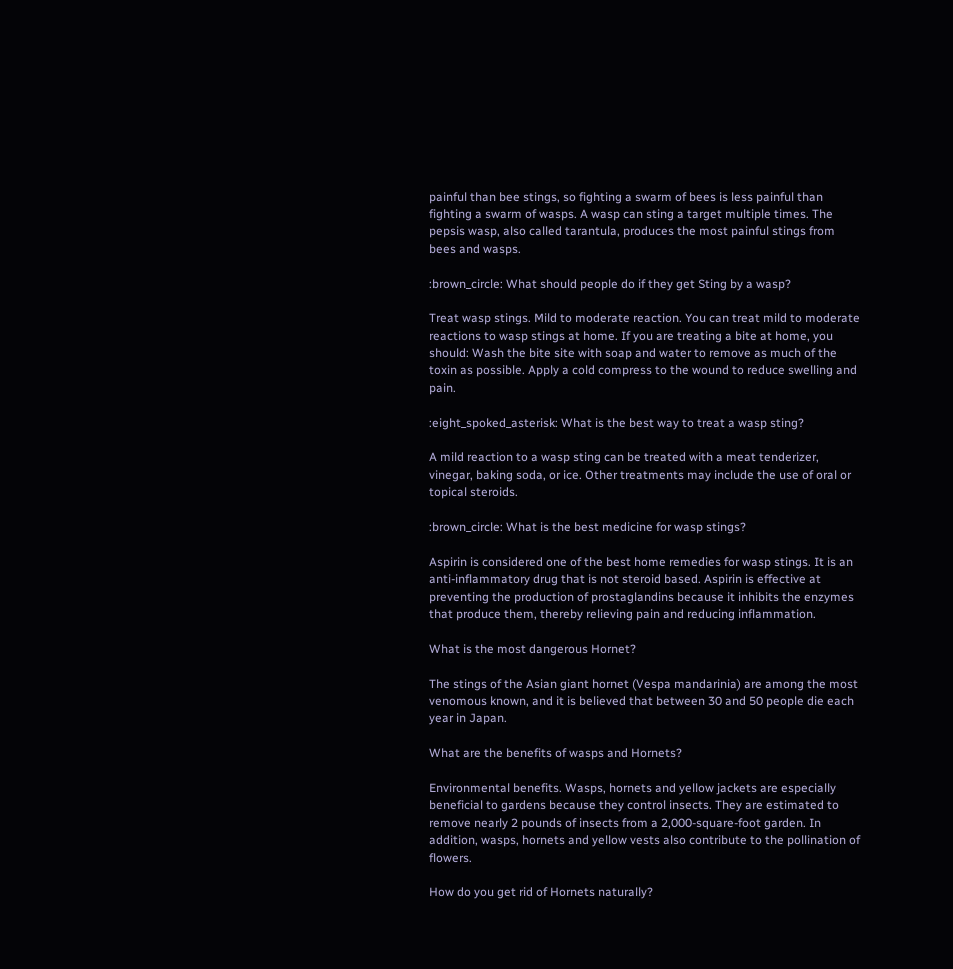painful than bee stings, so fighting a swarm of bees is less painful than fighting a swarm of wasps. A wasp can sting a target multiple times. The pepsis wasp, also called tarantula, produces the most painful stings from bees and wasps.

:brown_circle: What should people do if they get Sting by a wasp?

Treat wasp stings. Mild to moderate reaction. You can treat mild to moderate reactions to wasp stings at home. If you are treating a bite at home, you should: Wash the bite site with soap and water to remove as much of the toxin as possible. Apply a cold compress to the wound to reduce swelling and pain.

:eight_spoked_asterisk: What is the best way to treat a wasp sting?

A mild reaction to a wasp sting can be treated with a meat tenderizer, vinegar, baking soda, or ice. Other treatments may include the use of oral or topical steroids.

:brown_circle: What is the best medicine for wasp stings?

Aspirin is considered one of the best home remedies for wasp stings. It is an anti-inflammatory drug that is not steroid based. Aspirin is effective at preventing the production of prostaglandins because it inhibits the enzymes that produce them, thereby relieving pain and reducing inflammation.

What is the most dangerous Hornet?

The stings of the Asian giant hornet (Vespa mandarinia) are among the most venomous known, and it is believed that between 30 and 50 people die each year in Japan.

What are the benefits of wasps and Hornets?

Environmental benefits. Wasps, hornets and yellow jackets are especially beneficial to gardens because they control insects. They are estimated to remove nearly 2 pounds of insects from a 2,000-square-foot garden. In addition, wasps, hornets and yellow vests also contribute to the pollination of flowers.

How do you get rid of Hornets naturally?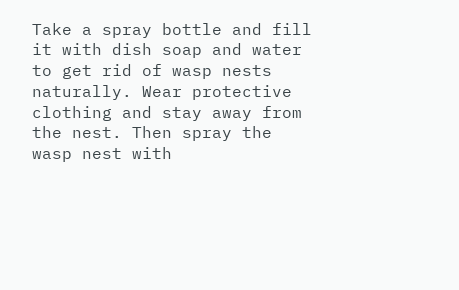Take a spray bottle and fill it with dish soap and water to get rid of wasp nests naturally. Wear protective clothing and stay away from the nest. Then spray the wasp nest with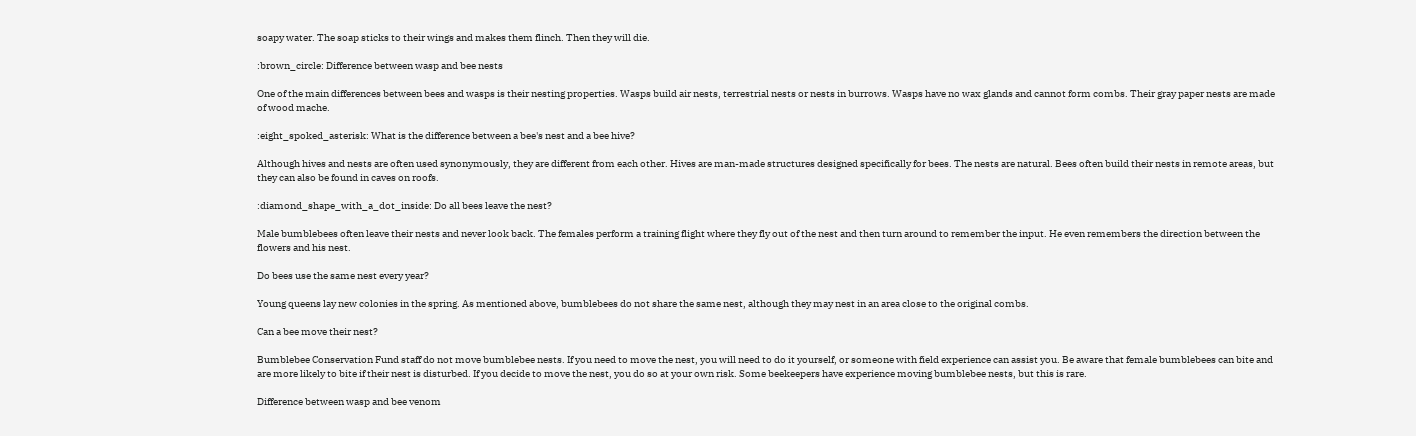soapy water. The soap sticks to their wings and makes them flinch. Then they will die.

:brown_circle: Difference between wasp and bee nests

One of the main differences between bees and wasps is their nesting properties. Wasps build air nests, terrestrial nests or nests in burrows. Wasps have no wax glands and cannot form combs. Their gray paper nests are made of wood mache.

:eight_spoked_asterisk: What is the difference between a bee's nest and a bee hive?

Although hives and nests are often used synonymously, they are different from each other. Hives are man-made structures designed specifically for bees. The nests are natural. Bees often build their nests in remote areas, but they can also be found in caves on roofs.

:diamond_shape_with_a_dot_inside: Do all bees leave the nest?

Male bumblebees often leave their nests and never look back. The females perform a training flight where they fly out of the nest and then turn around to remember the input. He even remembers the direction between the flowers and his nest.

Do bees use the same nest every year?

Young queens lay new colonies in the spring. As mentioned above, bumblebees do not share the same nest, although they may nest in an area close to the original combs.

Can a bee move their nest?

Bumblebee Conservation Fund staff do not move bumblebee nests. If you need to move the nest, you will need to do it yourself, or someone with field experience can assist you. Be aware that female bumblebees can bite and are more likely to bite if their nest is disturbed. If you decide to move the nest, you do so at your own risk. Some beekeepers have experience moving bumblebee nests, but this is rare.

Difference between wasp and bee venom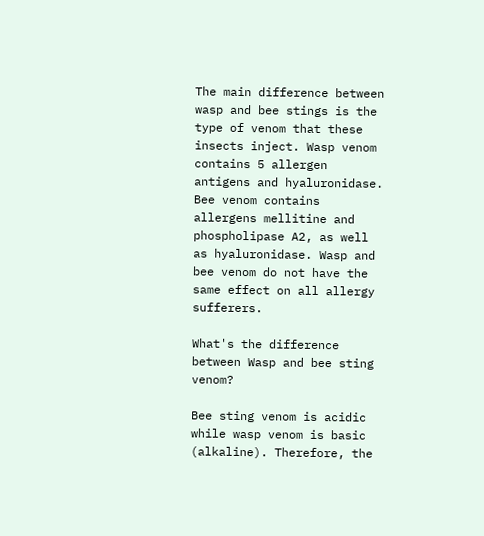The main difference between wasp and bee stings is the type of venom that these insects inject. Wasp venom contains 5 allergen antigens and hyaluronidase. Bee venom contains allergens mellitine and phospholipase A2, as well as hyaluronidase. Wasp and bee venom do not have the same effect on all allergy sufferers.

What's the difference between Wasp and bee sting venom?

Bee sting venom is acidic while wasp venom is basic (alkaline). Therefore, the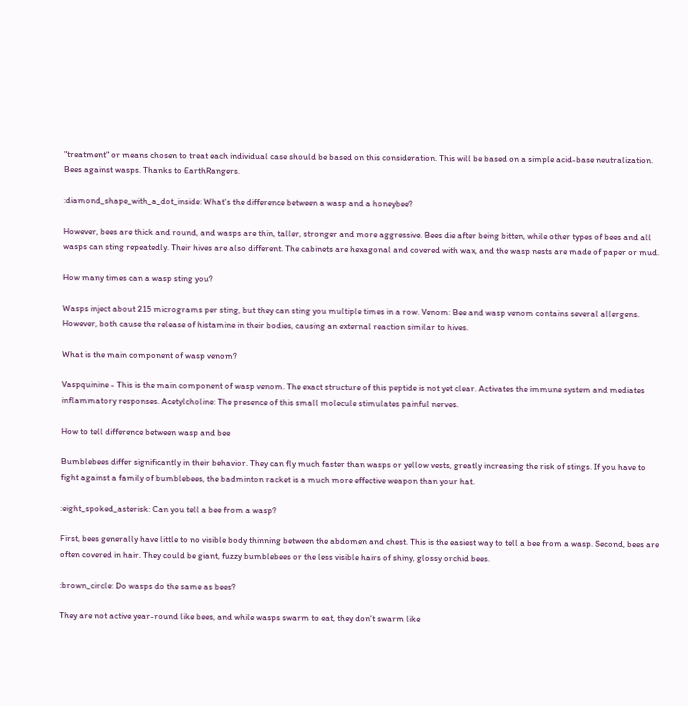"treatment" or means chosen to treat each individual case should be based on this consideration. This will be based on a simple acid-base neutralization. Bees against wasps. Thanks to EarthRangers.

:diamond_shape_with_a_dot_inside: What's the difference between a wasp and a honeybee?

However, bees are thick and round, and wasps are thin, taller, stronger and more aggressive. Bees die after being bitten, while other types of bees and all wasps can sting repeatedly. Their hives are also different. The cabinets are hexagonal and covered with wax, and the wasp nests are made of paper or mud.

How many times can a wasp sting you?

Wasps inject about 215 micrograms per sting, but they can sting you multiple times in a row. Venom: Bee and wasp venom contains several allergens. However, both cause the release of histamine in their bodies, causing an external reaction similar to hives.

What is the main component of wasp venom?

Vaspquinine - This is the main component of wasp venom. The exact structure of this peptide is not yet clear. Activates the immune system and mediates inflammatory responses. Acetylcholine: The presence of this small molecule stimulates painful nerves.

How to tell difference between wasp and bee

Bumblebees differ significantly in their behavior. They can fly much faster than wasps or yellow vests, greatly increasing the risk of stings. If you have to fight against a family of bumblebees, the badminton racket is a much more effective weapon than your hat.

:eight_spoked_asterisk: Can you tell a bee from a wasp?

First, bees generally have little to no visible body thinning between the abdomen and chest. This is the easiest way to tell a bee from a wasp. Second, bees are often covered in hair. They could be giant, fuzzy bumblebees or the less visible hairs of shiny, glossy orchid bees.

:brown_circle: Do wasps do the same as bees?

They are not active year-round like bees, and while wasps swarm to eat, they don't swarm like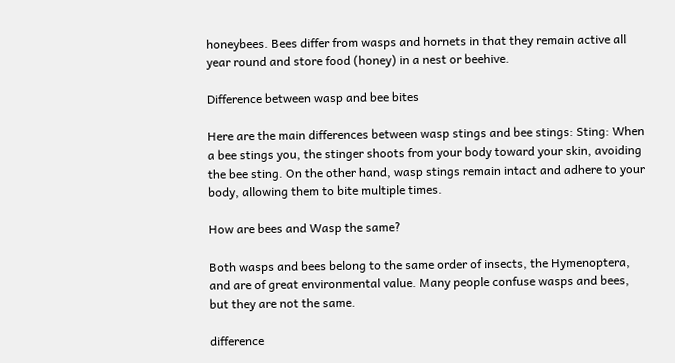honeybees. Bees differ from wasps and hornets in that they remain active all year round and store food (honey) in a nest or beehive.

Difference between wasp and bee bites

Here are the main differences between wasp stings and bee stings: Sting: When a bee stings you, the stinger shoots from your body toward your skin, avoiding the bee sting. On the other hand, wasp stings remain intact and adhere to your body, allowing them to bite multiple times.

How are bees and Wasp the same?

Both wasps and bees belong to the same order of insects, the Hymenoptera, and are of great environmental value. Many people confuse wasps and bees, but they are not the same.

difference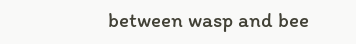between wasp and bee